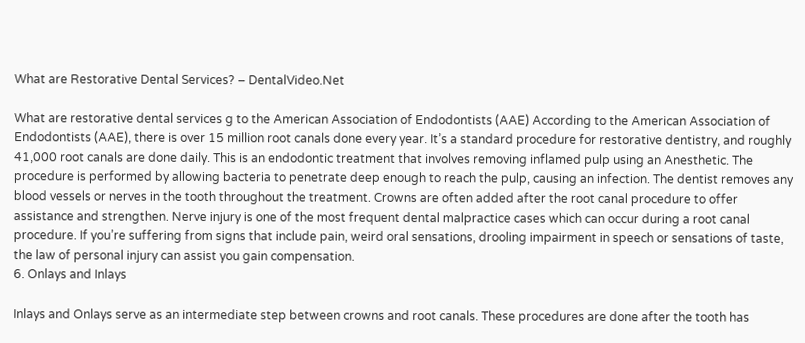What are Restorative Dental Services? – DentalVideo.Net

What are restorative dental services g to the American Association of Endodontists (AAE) According to the American Association of Endodontists (AAE), there is over 15 million root canals done every year. It’s a standard procedure for restorative dentistry, and roughly 41,000 root canals are done daily. This is an endodontic treatment that involves removing inflamed pulp using an Anesthetic. The procedure is performed by allowing bacteria to penetrate deep enough to reach the pulp, causing an infection. The dentist removes any blood vessels or nerves in the tooth throughout the treatment. Crowns are often added after the root canal procedure to offer assistance and strengthen. Nerve injury is one of the most frequent dental malpractice cases which can occur during a root canal procedure. If you’re suffering from signs that include pain, weird oral sensations, drooling impairment in speech or sensations of taste, the law of personal injury can assist you gain compensation.
6. Onlays and Inlays

Inlays and Onlays serve as an intermediate step between crowns and root canals. These procedures are done after the tooth has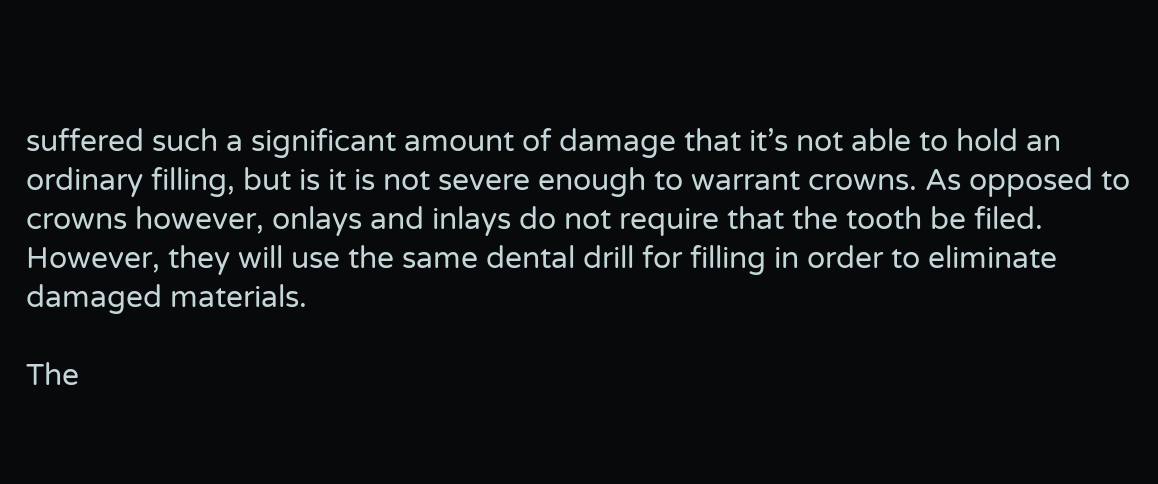suffered such a significant amount of damage that it’s not able to hold an ordinary filling, but is it is not severe enough to warrant crowns. As opposed to crowns however, onlays and inlays do not require that the tooth be filed. However, they will use the same dental drill for filling in order to eliminate damaged materials.

The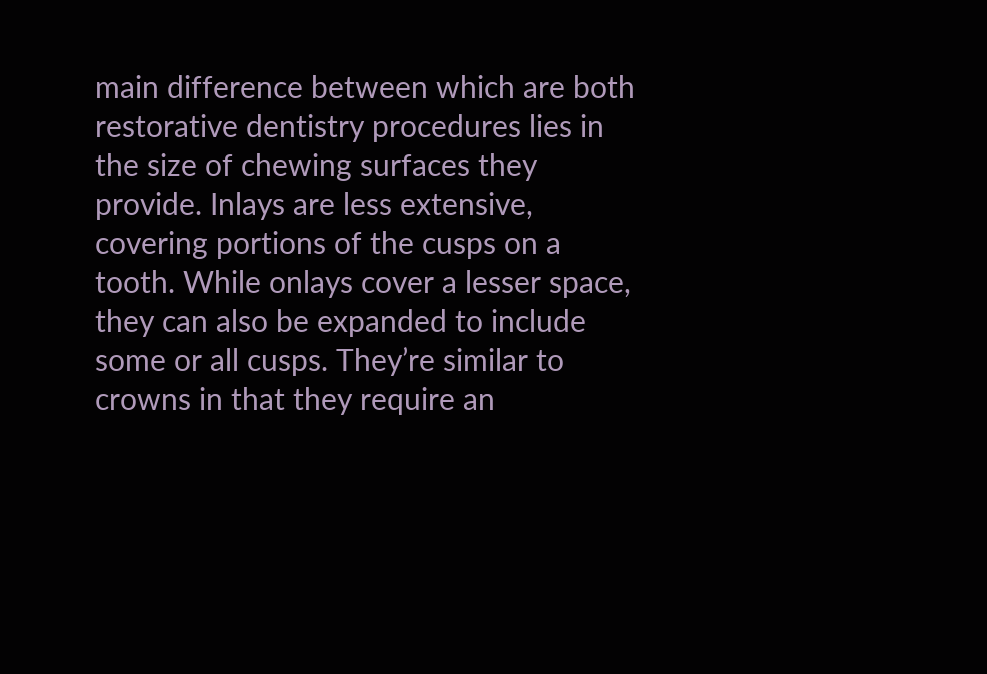main difference between which are both restorative dentistry procedures lies in the size of chewing surfaces they provide. Inlays are less extensive, covering portions of the cusps on a tooth. While onlays cover a lesser space, they can also be expanded to include some or all cusps. They’re similar to crowns in that they require an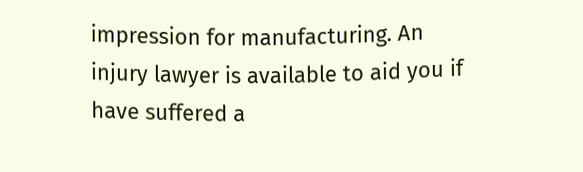impression for manufacturing. An injury lawyer is available to aid you if have suffered a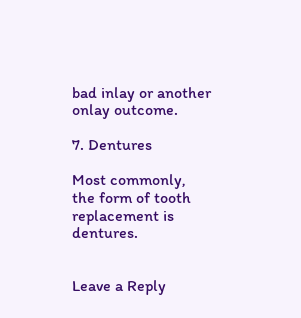bad inlay or another onlay outcome.

7. Dentures

Most commonly, the form of tooth replacement is dentures.


Leave a Reply